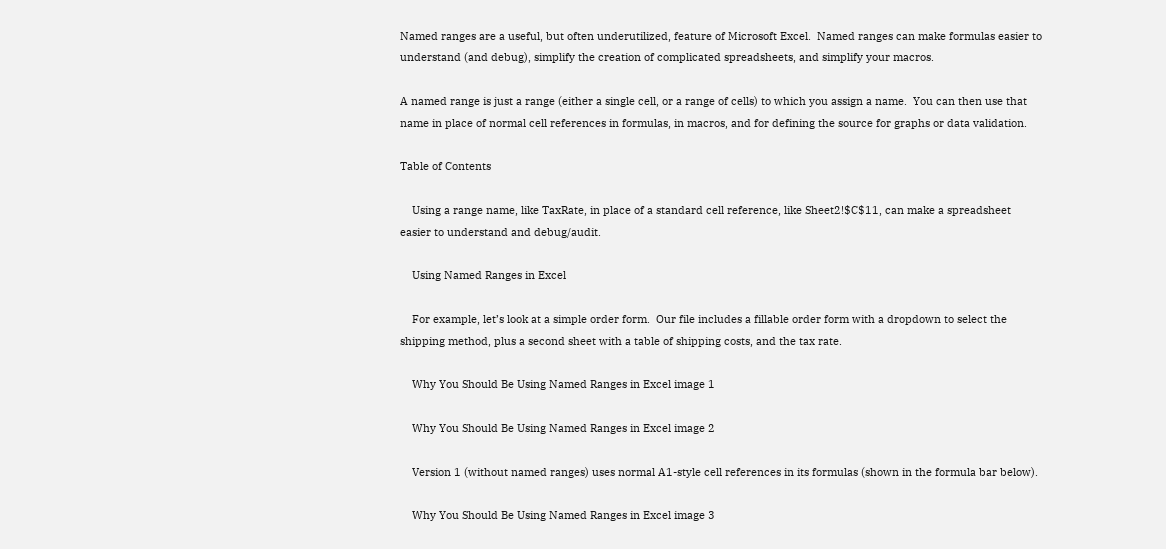Named ranges are a useful, but often underutilized, feature of Microsoft Excel.  Named ranges can make formulas easier to understand (and debug), simplify the creation of complicated spreadsheets, and simplify your macros.

A named range is just a range (either a single cell, or a range of cells) to which you assign a name.  You can then use that name in place of normal cell references in formulas, in macros, and for defining the source for graphs or data validation.

Table of Contents

    Using a range name, like TaxRate, in place of a standard cell reference, like Sheet2!$C$11, can make a spreadsheet easier to understand and debug/audit.

    Using Named Ranges in Excel

    For example, let’s look at a simple order form.  Our file includes a fillable order form with a dropdown to select the shipping method, plus a second sheet with a table of shipping costs, and the tax rate.

    Why You Should Be Using Named Ranges in Excel image 1

    Why You Should Be Using Named Ranges in Excel image 2

    Version 1 (without named ranges) uses normal A1-style cell references in its formulas (shown in the formula bar below).

    Why You Should Be Using Named Ranges in Excel image 3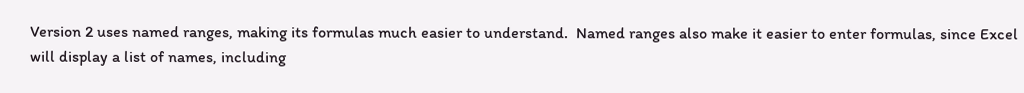Version 2 uses named ranges, making its formulas much easier to understand.  Named ranges also make it easier to enter formulas, since Excel will display a list of names, including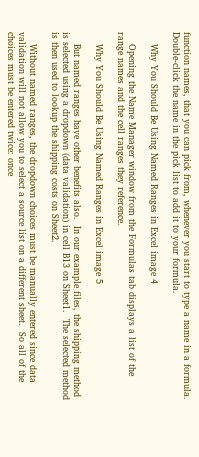function names, that you can pick from, whenever you start to type a name in a formula.  Double-click the name in the pick list to add it to your formula.

    Why You Should Be Using Named Ranges in Excel image 4

    Opening the Name Manager window from the Formulas tab displays a list of the range names and the cell ranges they reference.

    Why You Should Be Using Named Ranges in Excel image 5

    But named ranges have other benefits also.  In our example files, the shipping method is selected using a dropdown (data validation) in cell B13 on Sheet1.  The selected method is then used to lookup the shipping costs on Sheet2.

    Without named ranges, the dropdown choices must be manually entered since data validation will not allow you to select a source list on a different sheet.  So all of the choices must be entered twice: once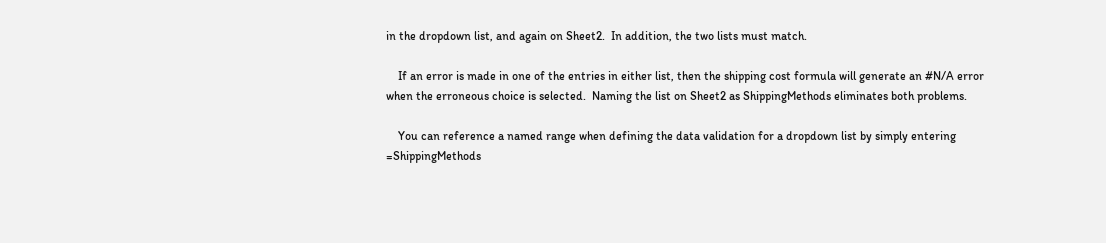in the dropdown list, and again on Sheet2.  In addition, the two lists must match.

    If an error is made in one of the entries in either list, then the shipping cost formula will generate an #N/A error when the erroneous choice is selected.  Naming the list on Sheet2 as ShippingMethods eliminates both problems.

    You can reference a named range when defining the data validation for a dropdown list by simply entering =ShippingMethods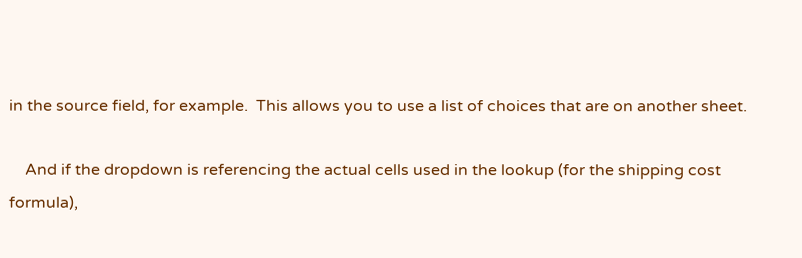in the source field, for example.  This allows you to use a list of choices that are on another sheet.

    And if the dropdown is referencing the actual cells used in the lookup (for the shipping cost formula),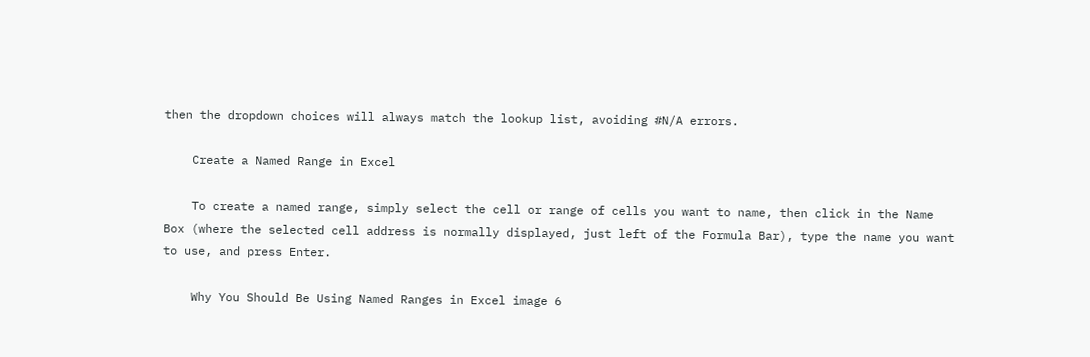then the dropdown choices will always match the lookup list, avoiding #N/A errors.

    Create a Named Range in Excel

    To create a named range, simply select the cell or range of cells you want to name, then click in the Name Box (where the selected cell address is normally displayed, just left of the Formula Bar), type the name you want to use, and press Enter.

    Why You Should Be Using Named Ranges in Excel image 6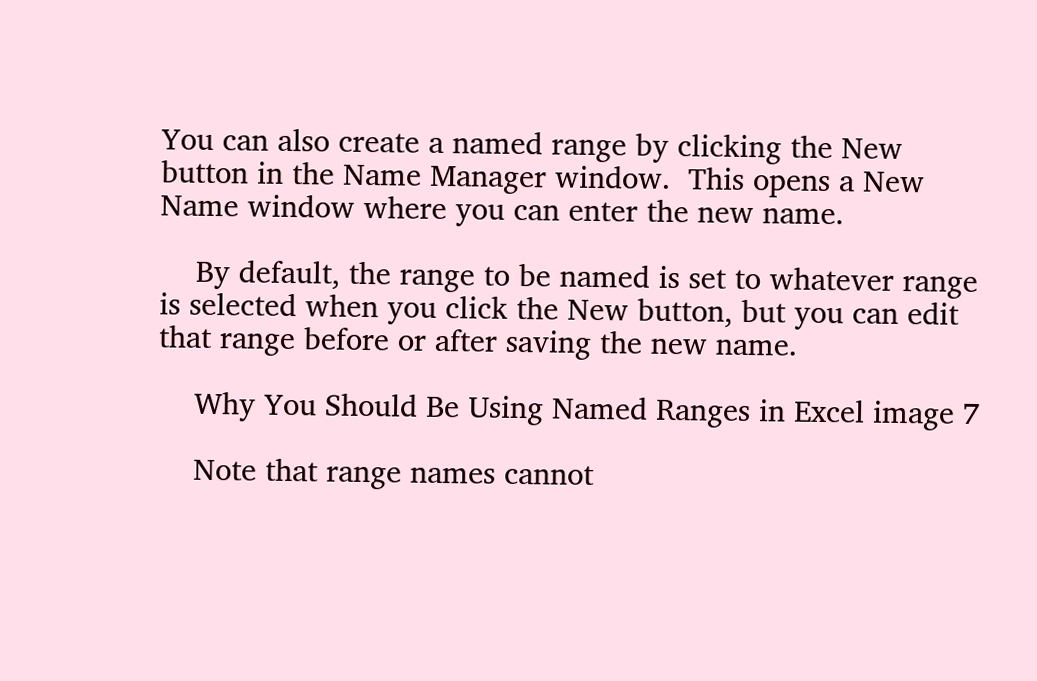You can also create a named range by clicking the New button in the Name Manager window.  This opens a New Name window where you can enter the new name.

    By default, the range to be named is set to whatever range is selected when you click the New button, but you can edit that range before or after saving the new name.

    Why You Should Be Using Named Ranges in Excel image 7

    Note that range names cannot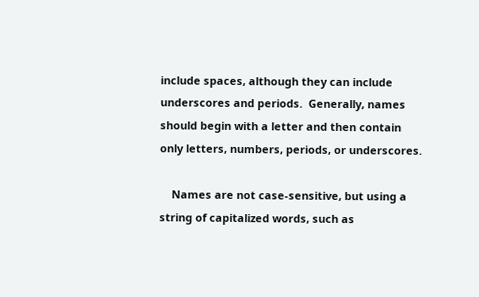include spaces, although they can include underscores and periods.  Generally, names should begin with a letter and then contain only letters, numbers, periods, or underscores.

    Names are not case-sensitive, but using a string of capitalized words, such as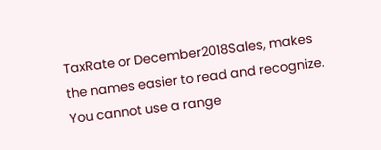TaxRate or December2018Sales, makes the names easier to read and recognize.  You cannot use a range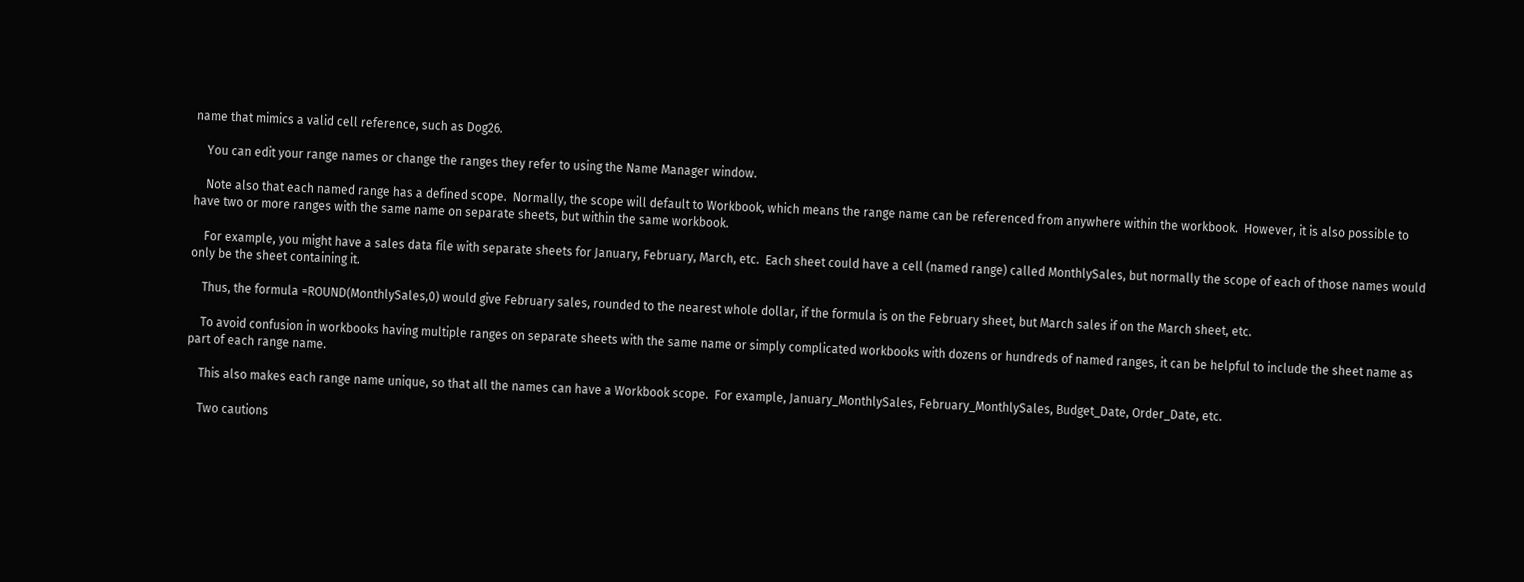name that mimics a valid cell reference, such as Dog26.

    You can edit your range names or change the ranges they refer to using the Name Manager window.

    Note also that each named range has a defined scope.  Normally, the scope will default to Workbook, which means the range name can be referenced from anywhere within the workbook.  However, it is also possible to have two or more ranges with the same name on separate sheets, but within the same workbook.

    For example, you might have a sales data file with separate sheets for January, February, March, etc.  Each sheet could have a cell (named range) called MonthlySales, but normally the scope of each of those names would only be the sheet containing it.

    Thus, the formula =ROUND(MonthlySales,0) would give February sales, rounded to the nearest whole dollar, if the formula is on the February sheet, but March sales if on the March sheet, etc.

    To avoid confusion in workbooks having multiple ranges on separate sheets with the same name or simply complicated workbooks with dozens or hundreds of named ranges, it can be helpful to include the sheet name as part of each range name.

    This also makes each range name unique, so that all the names can have a Workbook scope.  For example, January_MonthlySales, February_MonthlySales, Budget_Date, Order_Date, etc.

    Two cautions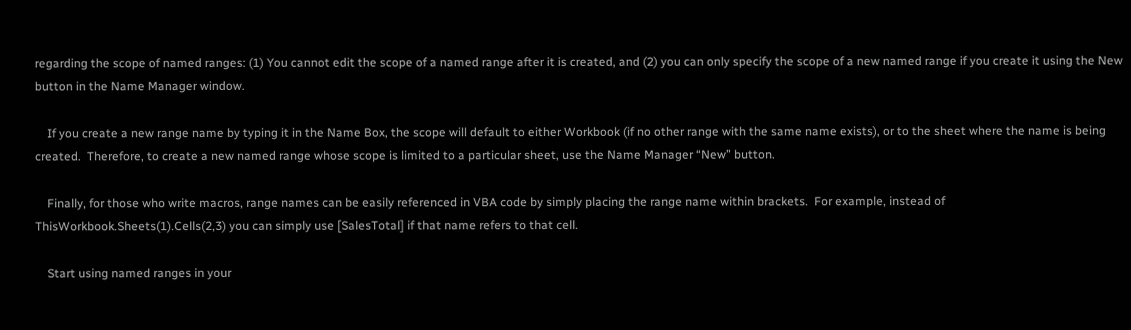regarding the scope of named ranges: (1) You cannot edit the scope of a named range after it is created, and (2) you can only specify the scope of a new named range if you create it using the New button in the Name Manager window.

    If you create a new range name by typing it in the Name Box, the scope will default to either Workbook (if no other range with the same name exists), or to the sheet where the name is being created.  Therefore, to create a new named range whose scope is limited to a particular sheet, use the Name Manager “New” button.

    Finally, for those who write macros, range names can be easily referenced in VBA code by simply placing the range name within brackets.  For example, instead of ThisWorkbook.Sheets(1).Cells(2,3) you can simply use [SalesTotal] if that name refers to that cell.

    Start using named ranges in your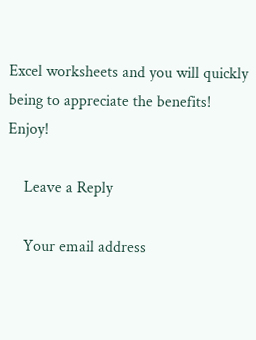Excel worksheets and you will quickly being to appreciate the benefits! Enjoy!

    Leave a Reply

    Your email address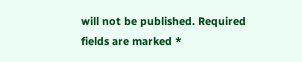will not be published. Required fields are marked *